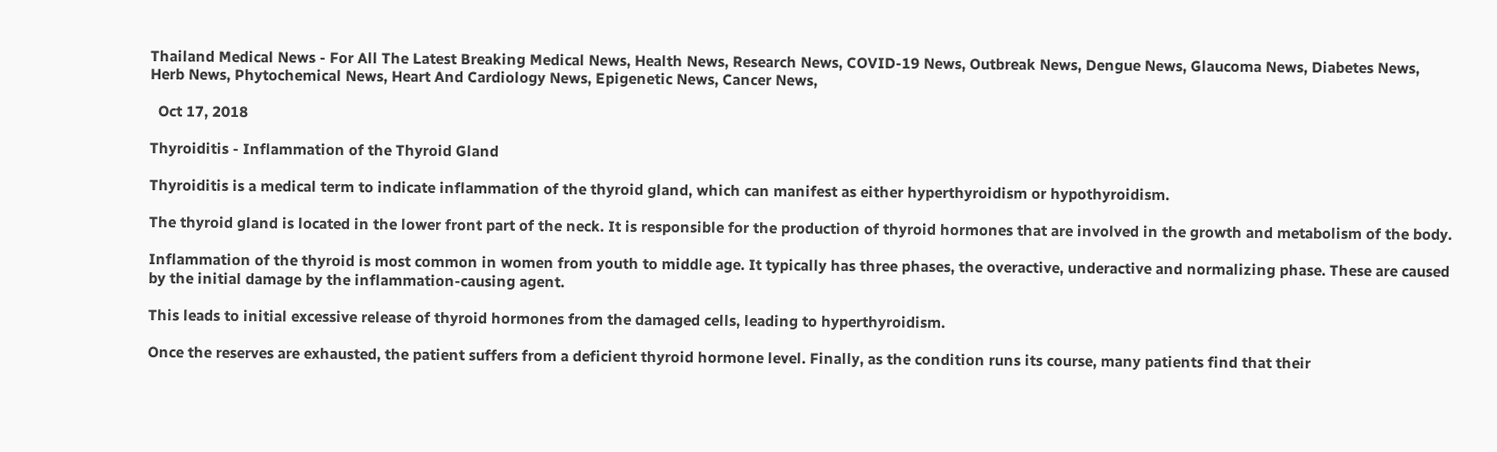Thailand Medical News - For All The Latest Breaking Medical News, Health News, Research News, COVID-19 News, Outbreak News, Dengue News, Glaucoma News, Diabetes News, Herb News, Phytochemical News, Heart And Cardiology News, Epigenetic News, Cancer News,

  Oct 17, 2018

Thyroiditis - Inflammation of the Thyroid Gland

Thyroiditis is a medical term to indicate inflammation of the thyroid gland, which can manifest as either hyperthyroidism or hypothyroidism.

The thyroid gland is located in the lower front part of the neck. It is responsible for the production of thyroid hormones that are involved in the growth and metabolism of the body.

Inflammation of the thyroid is most common in women from youth to middle age. It typically has three phases, the overactive, underactive and normalizing phase. These are caused by the initial damage by the inflammation-causing agent.

This leads to initial excessive release of thyroid hormones from the damaged cells, leading to hyperthyroidism.

Once the reserves are exhausted, the patient suffers from a deficient thyroid hormone level. Finally, as the condition runs its course, many patients find that their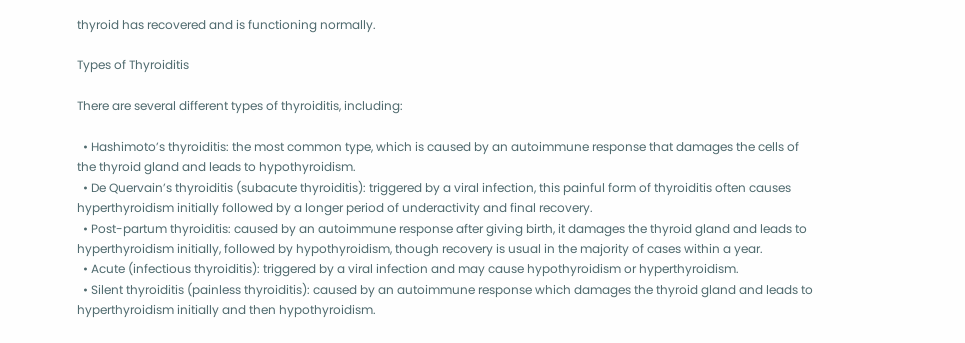thyroid has recovered and is functioning normally.

Types of Thyroiditis

There are several different types of thyroiditis, including:

  • Hashimoto’s thyroiditis: the most common type, which is caused by an autoimmune response that damages the cells of the thyroid gland and leads to hypothyroidism.
  • De Quervain’s thyroiditis (subacute thyroiditis): triggered by a viral infection, this painful form of thyroiditis often causes hyperthyroidism initially followed by a longer period of underactivity and final recovery.
  • Post-partum thyroiditis: caused by an autoimmune response after giving birth, it damages the thyroid gland and leads to hyperthyroidism initially, followed by hypothyroidism, though recovery is usual in the majority of cases within a year.
  • Acute (infectious thyroiditis): triggered by a viral infection and may cause hypothyroidism or hyperthyroidism.
  • Silent thyroiditis (painless thyroiditis): caused by an autoimmune response which damages the thyroid gland and leads to hyperthyroidism initially and then hypothyroidism.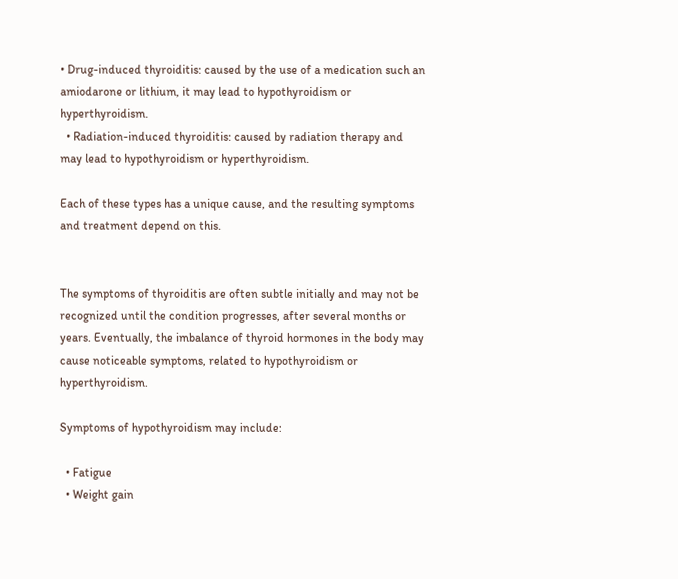• Drug-induced thyroiditis: caused by the use of a medication such an amiodarone or lithium, it may lead to hypothyroidism or hyperthyroidism.
  • Radiation-induced thyroiditis: caused by radiation therapy and may lead to hypothyroidism or hyperthyroidism.

Each of these types has a unique cause, and the resulting symptoms and treatment depend on this.


The symptoms of thyroiditis are often subtle initially and may not be recognized until the condition progresses, after several months or years. Eventually, the imbalance of thyroid hormones in the body may cause noticeable symptoms, related to hypothyroidism or hyperthyroidism.

Symptoms of hypothyroidism may include:

  • Fatigue
  • Weight gain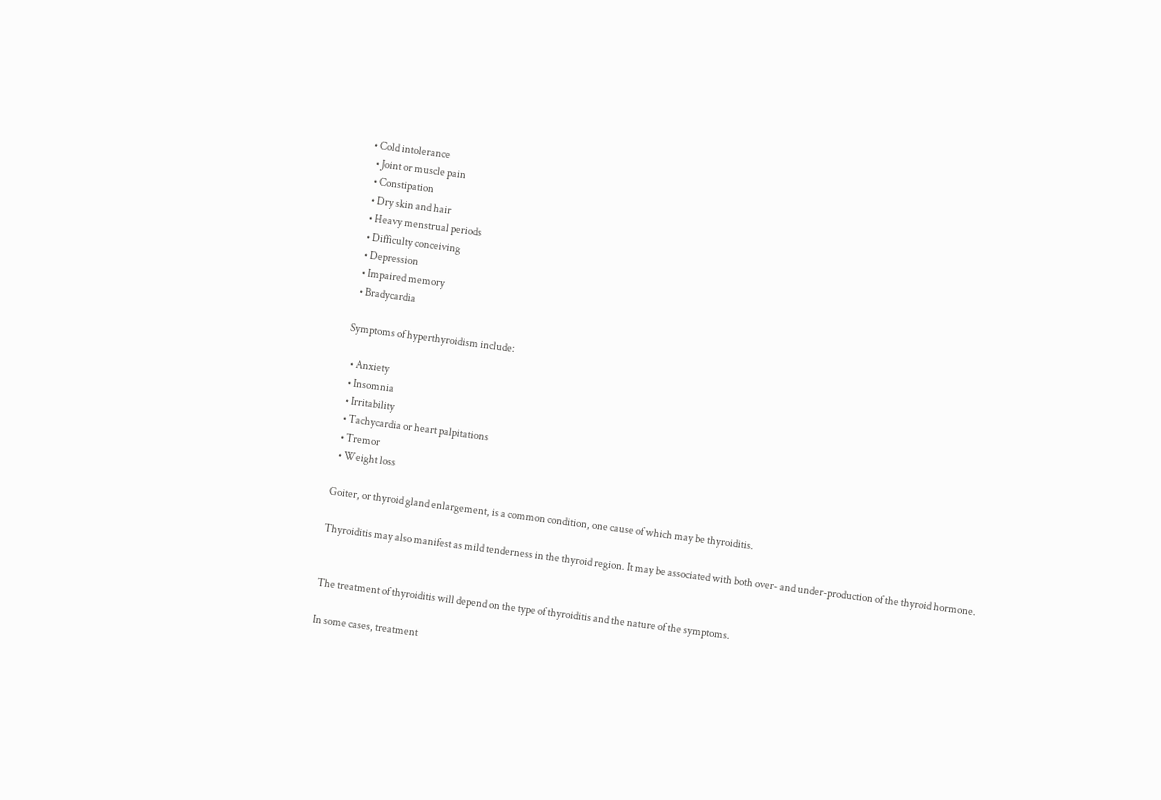• Cold intolerance
  • Joint or muscle pain
  • Constipation
  • Dry skin and hair
  • Heavy menstrual periods
  • Difficulty conceiving
  • Depression
  • Impaired memory
  • Bradycardia

Symptoms of hyperthyroidism include:

  • Anxiety
  • Insomnia
  • Irritability
  • Tachycardia or heart palpitations
  • Tremor
  • Weight loss

Goiter, or thyroid gland enlargement, is a common condition, one cause of which may be thyroiditis.

Thyroiditis may also manifest as mild tenderness in the thyroid region. It may be associated with both over- and under-production of the thyroid hormone.


The treatment of thyroiditis will depend on the type of thyroiditis and the nature of the symptoms.

In some cases, treatment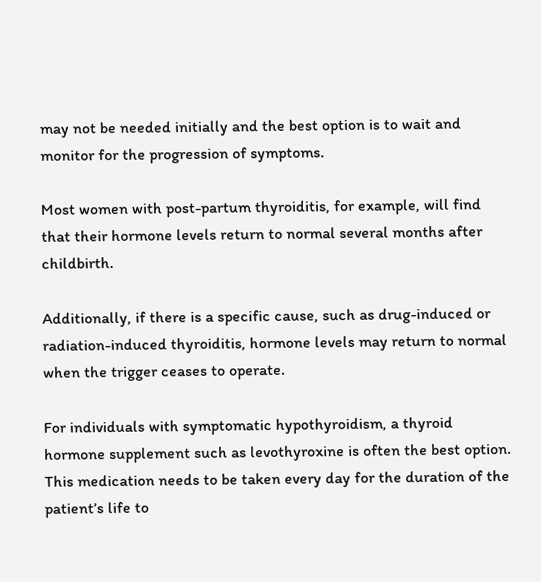may not be needed initially and the best option is to wait and monitor for the progression of symptoms.

Most women with post-partum thyroiditis, for example, will find that their hormone levels return to normal several months after childbirth.

Additionally, if there is a specific cause, such as drug-induced or radiation-induced thyroiditis, hormone levels may return to normal when the trigger ceases to operate.

For individuals with symptomatic hypothyroidism, a thyroid hormone supplement such as levothyroxine is often the best option. This medication needs to be taken every day for the duration of the patient’s life to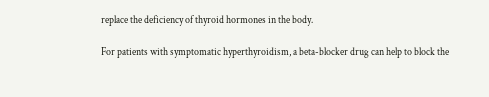replace the deficiency of thyroid hormones in the body.

For patients with symptomatic hyperthyroidism, a beta-blocker drug can help to block the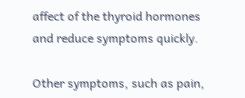affect of the thyroid hormones and reduce symptoms quickly.

Other symptoms, such as pain,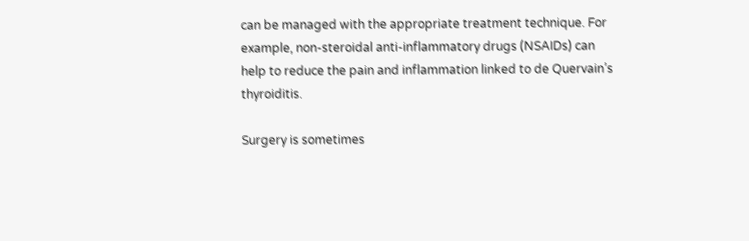can be managed with the appropriate treatment technique. For example, non-steroidal anti-inflammatory drugs (NSAIDs) can help to reduce the pain and inflammation linked to de Quervain’s thyroiditis.

Surgery is sometimes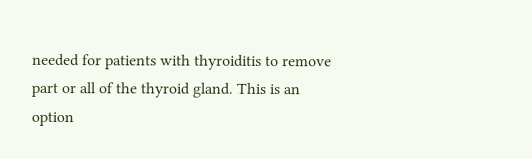needed for patients with thyroiditis to remove part or all of the thyroid gland. This is an option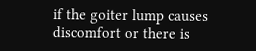if the goiter lump causes discomfort or there is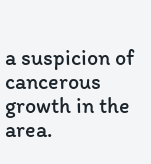a suspicion of cancerous growth in the area.